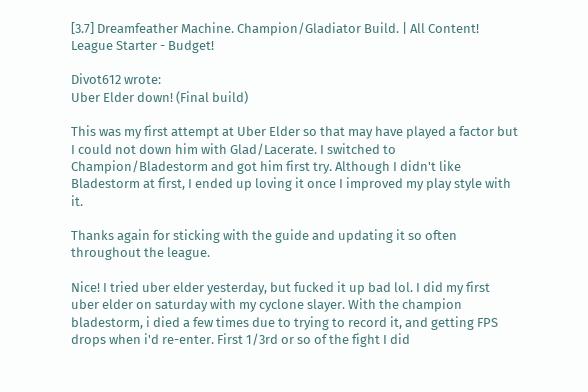[3.7] Dreamfeather Machine. Champion/Gladiator Build. | All Content! League Starter - Budget!

Divot612 wrote:
Uber Elder down! (Final build)

This was my first attempt at Uber Elder so that may have played a factor but I could not down him with Glad/Lacerate. I switched to Champion/Bladestorm and got him first try. Although I didn't like Bladestorm at first, I ended up loving it once I improved my play style with it.

Thanks again for sticking with the guide and updating it so often throughout the league.

Nice! I tried uber elder yesterday, but fucked it up bad lol. I did my first uber elder on saturday with my cyclone slayer. With the champion bladestorm, i died a few times due to trying to record it, and getting FPS drops when i'd re-enter. First 1/3rd or so of the fight I did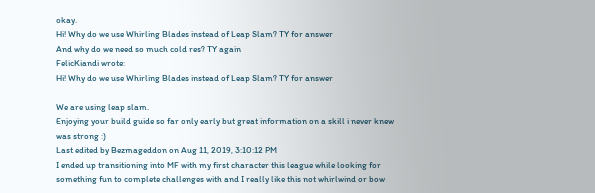okay.
Hi! Why do we use Whirling Blades instead of Leap Slam? TY for answer
And why do we need so much cold res? TY again
FelicKiandi wrote:
Hi! Why do we use Whirling Blades instead of Leap Slam? TY for answer

We are using leap slam.
Enjoying your build guide so far only early but great information on a skill i never knew was strong :)
Last edited by Bezmageddon on Aug 11, 2019, 3:10:12 PM
I ended up transitioning into MF with my first character this league while looking for something fun to complete challenges with and I really like this not whirlwind or bow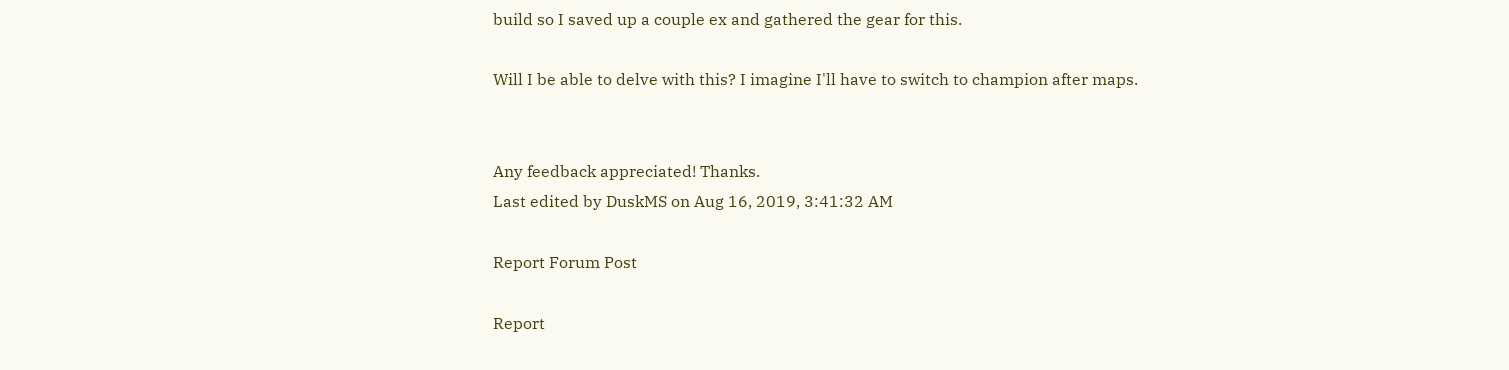build so I saved up a couple ex and gathered the gear for this.

Will I be able to delve with this? I imagine I'll have to switch to champion after maps.


Any feedback appreciated! Thanks.
Last edited by DuskMS on Aug 16, 2019, 3:41:32 AM

Report Forum Post

Report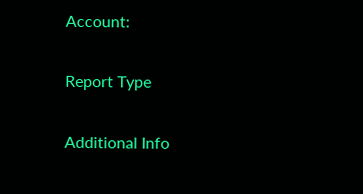Account:

Report Type

Additional Info